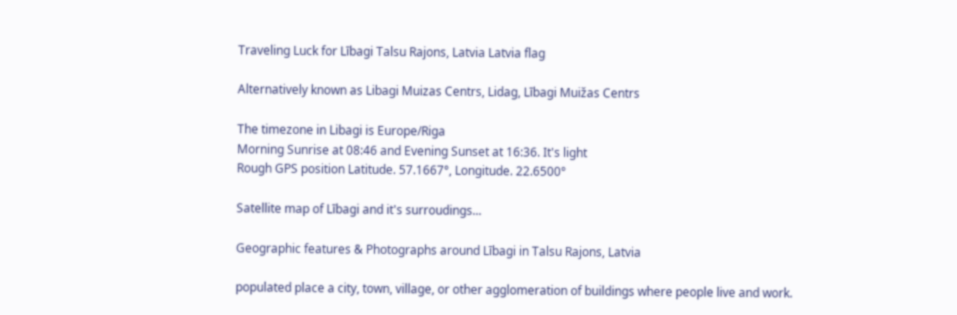Traveling Luck for Lībagi Talsu Rajons, Latvia Latvia flag

Alternatively known as Libagi Muizas Centrs, Lidag, Lībagi Muižas Centrs

The timezone in Libagi is Europe/Riga
Morning Sunrise at 08:46 and Evening Sunset at 16:36. It's light
Rough GPS position Latitude. 57.1667°, Longitude. 22.6500°

Satellite map of Lībagi and it's surroudings...

Geographic features & Photographs around Lībagi in Talsu Rajons, Latvia

populated place a city, town, village, or other agglomeration of buildings where people live and work.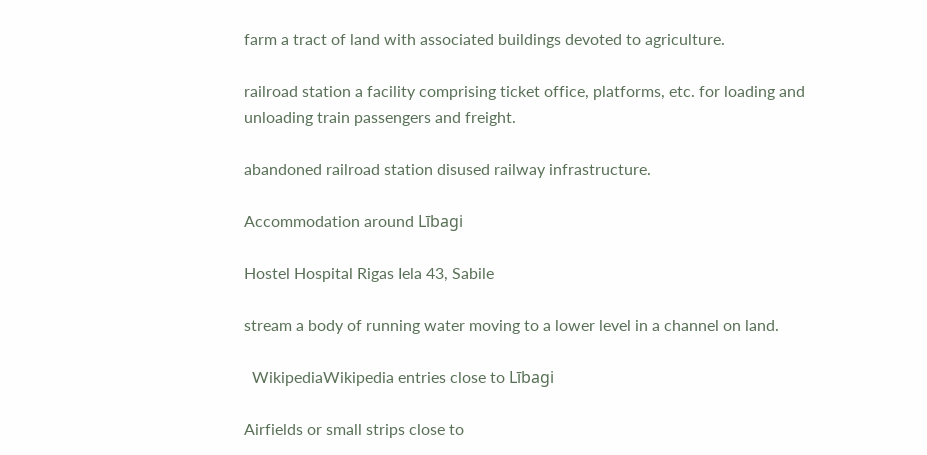farm a tract of land with associated buildings devoted to agriculture.

railroad station a facility comprising ticket office, platforms, etc. for loading and unloading train passengers and freight.

abandoned railroad station disused railway infrastructure.

Accommodation around Lībagi

Hostel Hospital Rigas Iela 43, Sabile

stream a body of running water moving to a lower level in a channel on land.

  WikipediaWikipedia entries close to Lībagi

Airfields or small strips close to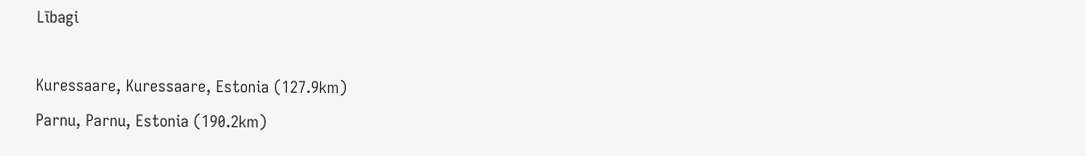Lībagi

Kuressaare, Kuressaare, Estonia (127.9km)
Parnu, Parnu, Estonia (190.2km)